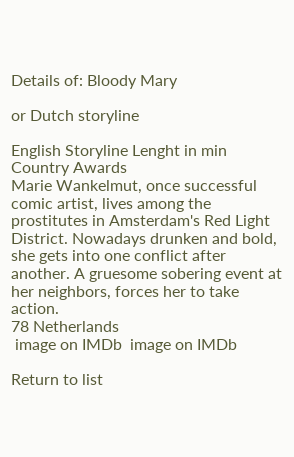Details of: Bloody Mary

or Dutch storyline

English Storyline Lenght in min Country Awards
Marie Wankelmut, once successful comic artist, lives among the prostitutes in Amsterdam's Red Light District. Nowadays drunken and bold, she gets into one conflict after another. A gruesome sobering event at her neighbors, forces her to take action.
78 Netherlands
 image on IMDb  image on IMDb

Return to list